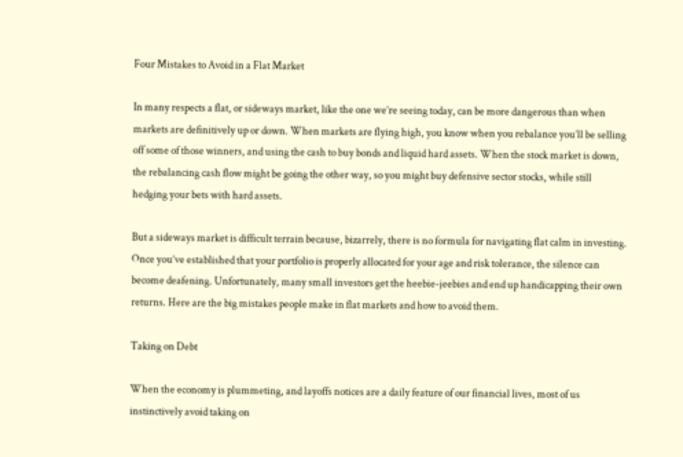Four Mistakes to Avoid in a Flat Market

In many respects a flat, or sideways market, like the one we’re seeing today, can be more dangerous than when markets are definitively up or down. When markets are flying high, you know when you rebalance you’ll be selling off some of those winners, and using the cash to buy bonds and liquid hard assets. When the stock market is down, the rebalancing cash flow might be going the other way, so you might buy defensive sector stocks, while still hedging your bets with hard assets.

But a sideways market is difficult terrain because, bizarrely, there is no formula for navigating flat calm in investing. Once you’ve established that your portfolio is properly allocated for your age and risk tolerance, the silence can become deafening. Unfortunately, many small investors get the heebie-jeebies and end up handicapping their own returns. Here are the big mistakes people make in flat markets and how to avoid them.

Taking on Debt

When the economy is plummeting, and layoffs notices are a daily feature of our financial lives, most of us instinctively avoid taking on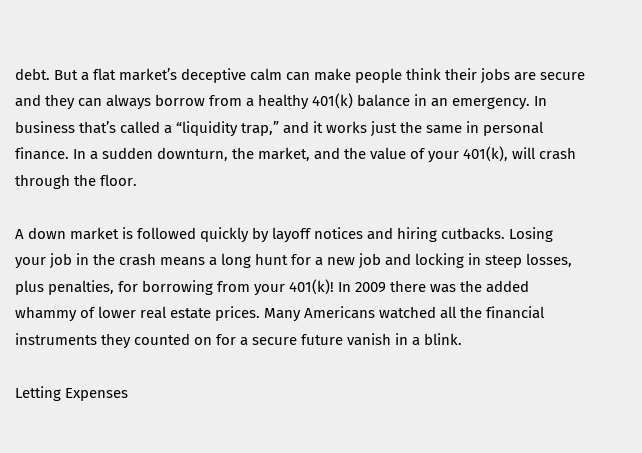debt. But a flat market’s deceptive calm can make people think their jobs are secure and they can always borrow from a healthy 401(k) balance in an emergency. In business that’s called a “liquidity trap,” and it works just the same in personal finance. In a sudden downturn, the market, and the value of your 401(k), will crash through the floor.

A down market is followed quickly by layoff notices and hiring cutbacks. Losing your job in the crash means a long hunt for a new job and locking in steep losses, plus penalties, for borrowing from your 401(k)! In 2009 there was the added whammy of lower real estate prices. Many Americans watched all the financial instruments they counted on for a secure future vanish in a blink.

Letting Expenses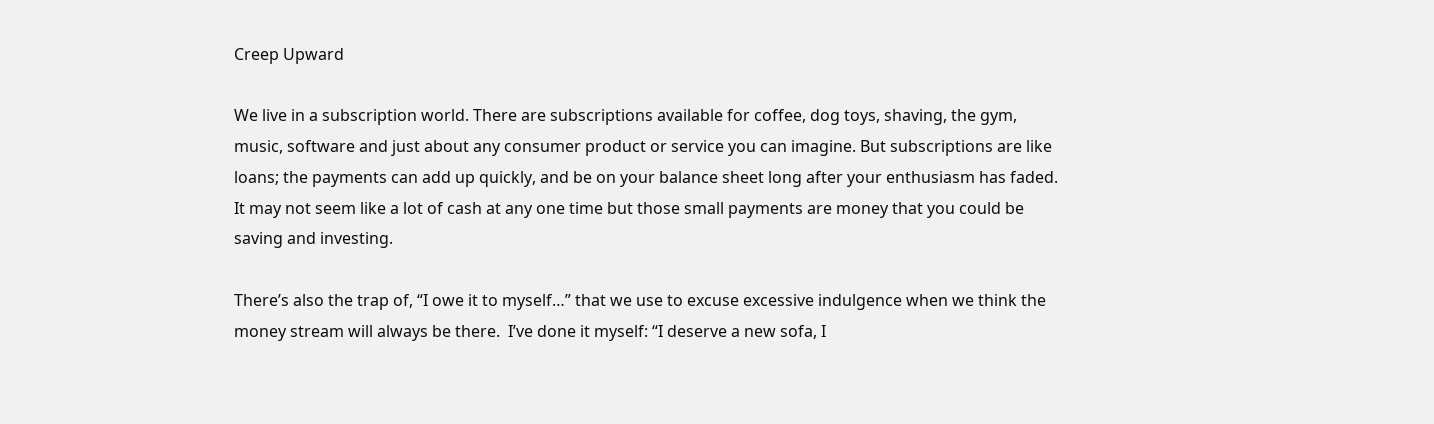Creep Upward

We live in a subscription world. There are subscriptions available for coffee, dog toys, shaving, the gym, music, software and just about any consumer product or service you can imagine. But subscriptions are like loans; the payments can add up quickly, and be on your balance sheet long after your enthusiasm has faded. It may not seem like a lot of cash at any one time but those small payments are money that you could be saving and investing.

There’s also the trap of, “I owe it to myself…” that we use to excuse excessive indulgence when we think the money stream will always be there.  I’ve done it myself: “I deserve a new sofa, I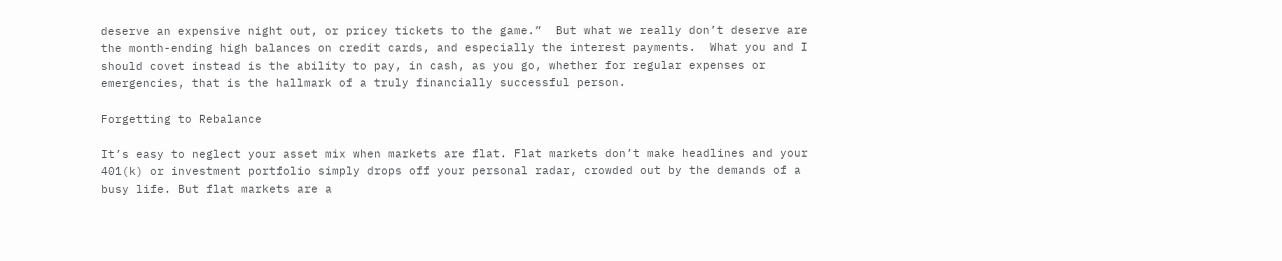deserve an expensive night out, or pricey tickets to the game.”  But what we really don’t deserve are the month-ending high balances on credit cards, and especially the interest payments.  What you and I should covet instead is the ability to pay, in cash, as you go, whether for regular expenses or emergencies, that is the hallmark of a truly financially successful person.

Forgetting to Rebalance

It’s easy to neglect your asset mix when markets are flat. Flat markets don’t make headlines and your 401(k) or investment portfolio simply drops off your personal radar, crowded out by the demands of a busy life. But flat markets are a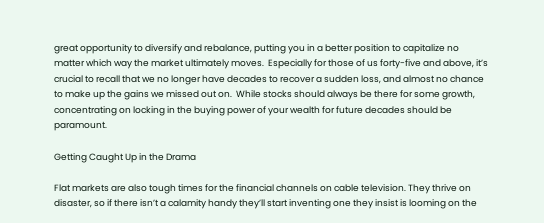great opportunity to diversify and rebalance, putting you in a better position to capitalize no matter which way the market ultimately moves.  Especially for those of us forty-five and above, it’s crucial to recall that we no longer have decades to recover a sudden loss, and almost no chance to make up the gains we missed out on.  While stocks should always be there for some growth, concentrating on locking in the buying power of your wealth for future decades should be paramount.

Getting Caught Up in the Drama

Flat markets are also tough times for the financial channels on cable television. They thrive on disaster, so if there isn’t a calamity handy they’ll start inventing one they insist is looming on the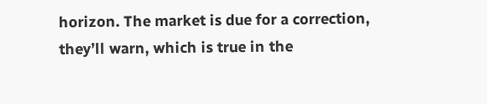horizon. The market is due for a correction, they’ll warn, which is true in the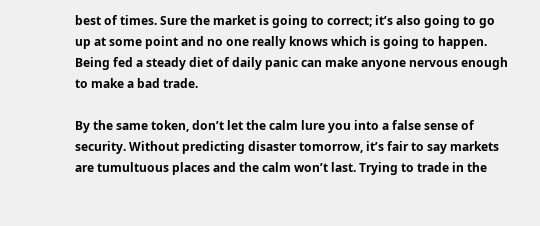best of times. Sure the market is going to correct; it’s also going to go up at some point and no one really knows which is going to happen. Being fed a steady diet of daily panic can make anyone nervous enough to make a bad trade.

By the same token, don’t let the calm lure you into a false sense of security. Without predicting disaster tomorrow, it’s fair to say markets are tumultuous places and the calm won’t last. Trying to trade in the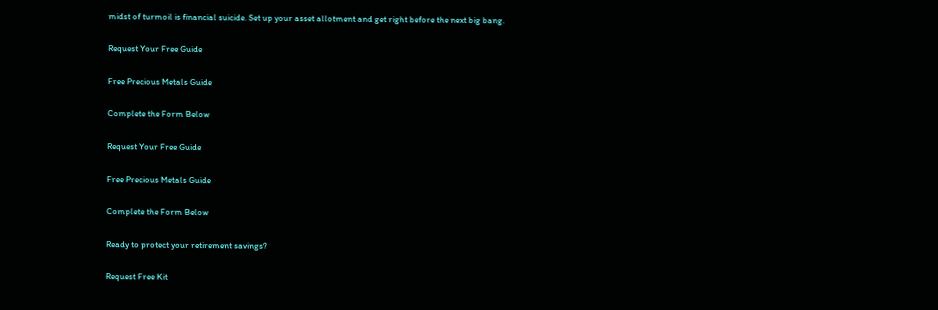midst of turmoil is financial suicide. Set up your asset allotment and get right before the next big bang.

Request Your Free Guide

Free Precious Metals Guide

Complete the Form Below

Request Your Free Guide

Free Precious Metals Guide

Complete the Form Below

Ready to protect your retirement savings?

Request Free Kit